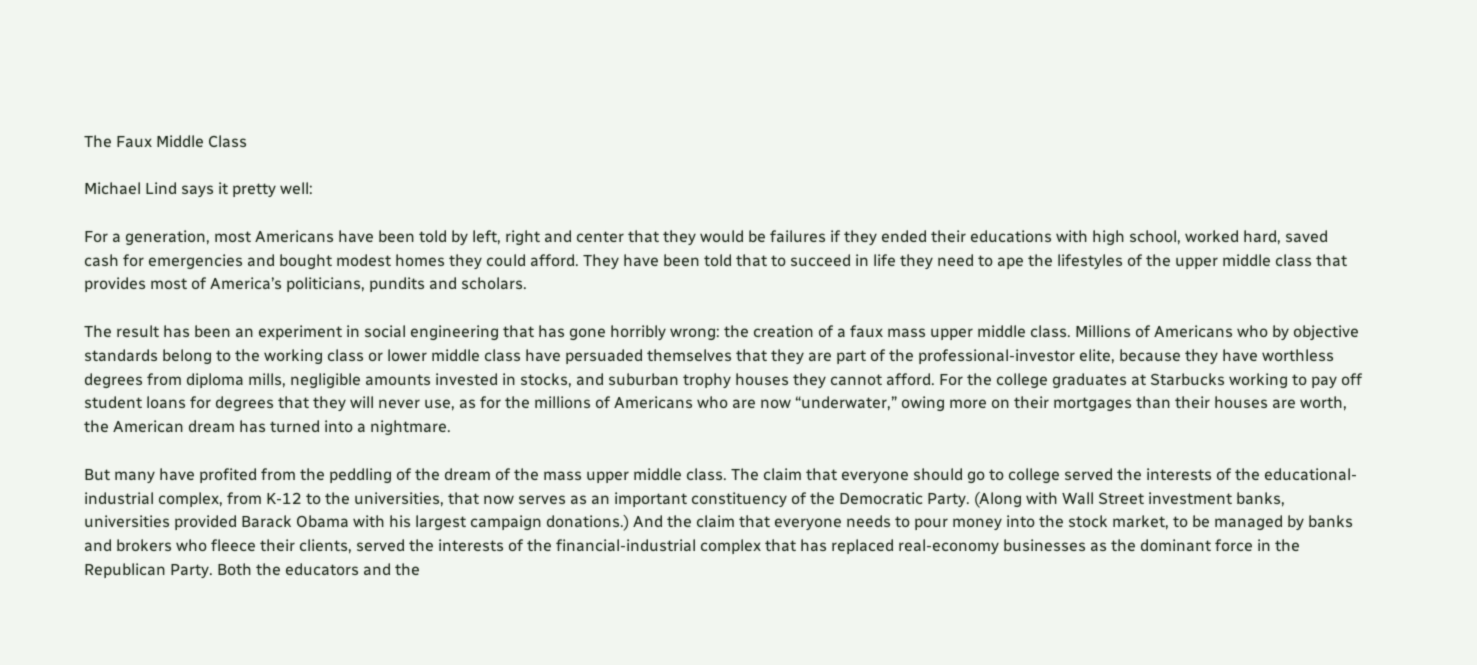The Faux Middle Class

Michael Lind says it pretty well:

For a generation, most Americans have been told by left, right and center that they would be failures if they ended their educations with high school, worked hard, saved cash for emergencies and bought modest homes they could afford. They have been told that to succeed in life they need to ape the lifestyles of the upper middle class that provides most of America’s politicians, pundits and scholars.

The result has been an experiment in social engineering that has gone horribly wrong: the creation of a faux mass upper middle class. Millions of Americans who by objective standards belong to the working class or lower middle class have persuaded themselves that they are part of the professional-investor elite, because they have worthless degrees from diploma mills, negligible amounts invested in stocks, and suburban trophy houses they cannot afford. For the college graduates at Starbucks working to pay off student loans for degrees that they will never use, as for the millions of Americans who are now “underwater,” owing more on their mortgages than their houses are worth, the American dream has turned into a nightmare.

But many have profited from the peddling of the dream of the mass upper middle class. The claim that everyone should go to college served the interests of the educational-industrial complex, from K-12 to the universities, that now serves as an important constituency of the Democratic Party. (Along with Wall Street investment banks, universities provided Barack Obama with his largest campaign donations.) And the claim that everyone needs to pour money into the stock market, to be managed by banks and brokers who fleece their clients, served the interests of the financial-industrial complex that has replaced real-economy businesses as the dominant force in the Republican Party. Both the educators and the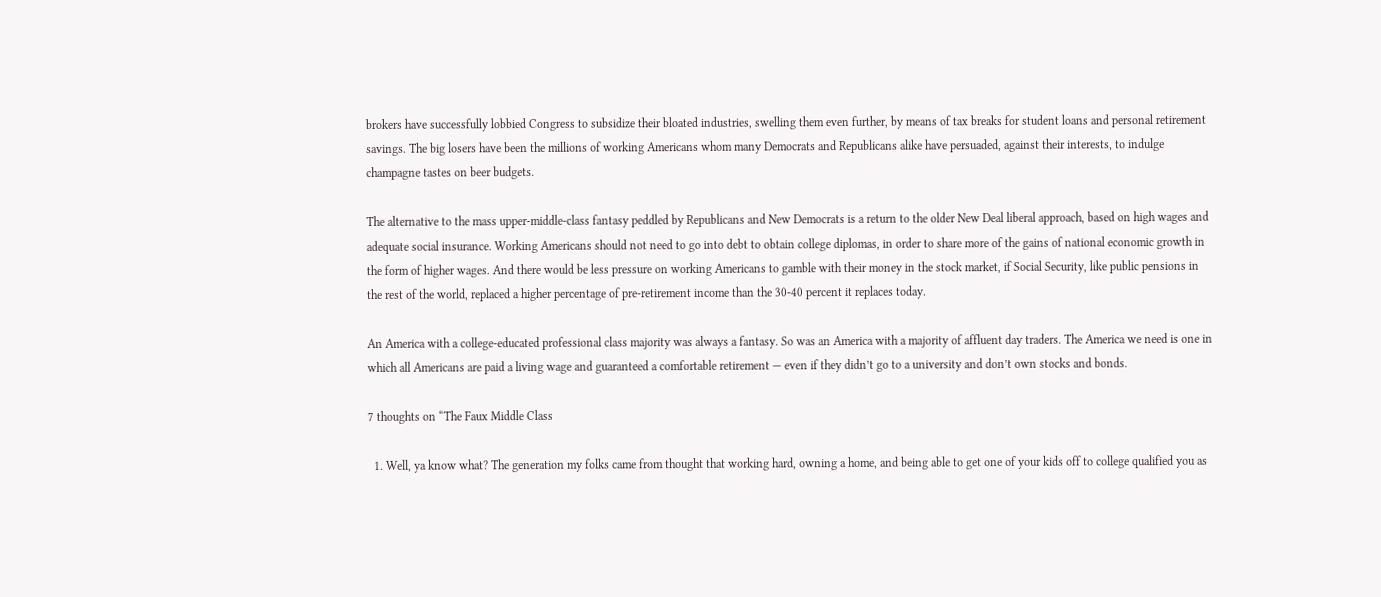brokers have successfully lobbied Congress to subsidize their bloated industries, swelling them even further, by means of tax breaks for student loans and personal retirement savings. The big losers have been the millions of working Americans whom many Democrats and Republicans alike have persuaded, against their interests, to indulge champagne tastes on beer budgets.

The alternative to the mass upper-middle-class fantasy peddled by Republicans and New Democrats is a return to the older New Deal liberal approach, based on high wages and adequate social insurance. Working Americans should not need to go into debt to obtain college diplomas, in order to share more of the gains of national economic growth in the form of higher wages. And there would be less pressure on working Americans to gamble with their money in the stock market, if Social Security, like public pensions in the rest of the world, replaced a higher percentage of pre-retirement income than the 30-40 percent it replaces today.

An America with a college-educated professional class majority was always a fantasy. So was an America with a majority of affluent day traders. The America we need is one in which all Americans are paid a living wage and guaranteed a comfortable retirement — even if they didn’t go to a university and don’t own stocks and bonds.

7 thoughts on “The Faux Middle Class

  1. Well, ya know what? The generation my folks came from thought that working hard, owning a home, and being able to get one of your kids off to college qualified you as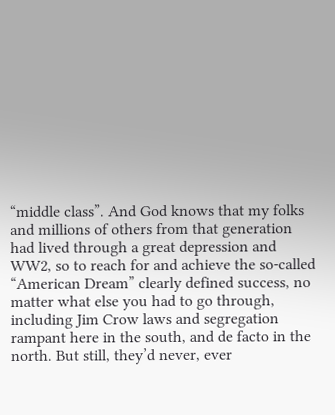“middle class”. And God knows that my folks and millions of others from that generation had lived through a great depression and WW2, so to reach for and achieve the so-called “American Dream” clearly defined success, no matter what else you had to go through, including Jim Crow laws and segregation rampant here in the south, and de facto in the north. But still, they’d never, ever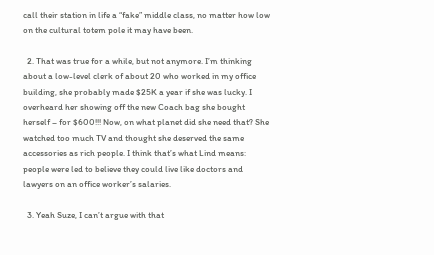call their station in life a “fake” middle class, no matter how low on the cultural totem pole it may have been.

  2. That was true for a while, but not anymore. I’m thinking about a low-level clerk of about 20 who worked in my office building, she probably made $25K a year if she was lucky. I overheard her showing off the new Coach bag she bought herself – for $600!!! Now, on what planet did she need that? She watched too much TV and thought she deserved the same accessories as rich people. I think that’s what Lind means: people were led to believe they could live like doctors and lawyers on an office worker’s salaries.

  3. Yeah Suze, I can’t argue with that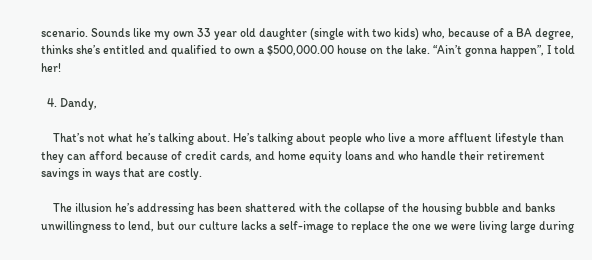scenario. Sounds like my own 33 year old daughter (single with two kids) who, because of a BA degree, thinks she’s entitled and qualified to own a $500,000.00 house on the lake. “Ain’t gonna happen”, I told her!

  4. Dandy,

    That’s not what he’s talking about. He’s talking about people who live a more affluent lifestyle than they can afford because of credit cards, and home equity loans and who handle their retirement savings in ways that are costly.

    The illusion he’s addressing has been shattered with the collapse of the housing bubble and banks unwillingness to lend, but our culture lacks a self-image to replace the one we were living large during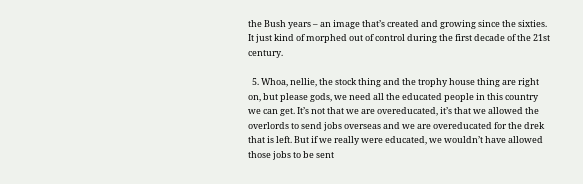the Bush years – an image that’s created and growing since the sixties. It just kind of morphed out of control during the first decade of the 21st century.

  5. Whoa, nellie, the stock thing and the trophy house thing are right on, but please gods, we need all the educated people in this country we can get. It’s not that we are overeducated, it’s that we allowed the overlords to send jobs overseas and we are overeducated for the drek that is left. But if we really were educated, we wouldn’t have allowed those jobs to be sent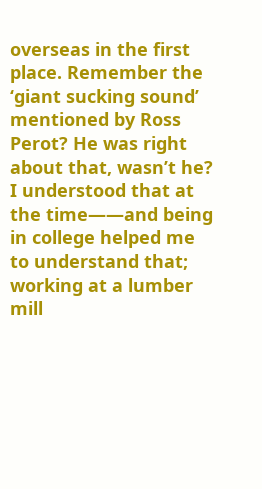overseas in the first place. Remember the ‘giant sucking sound’ mentioned by Ross Perot? He was right about that, wasn’t he? I understood that at the time——and being in college helped me to understand that; working at a lumber mill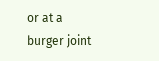or at a burger joint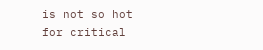is not so hot for critical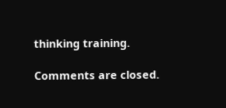thinking training.

Comments are closed.